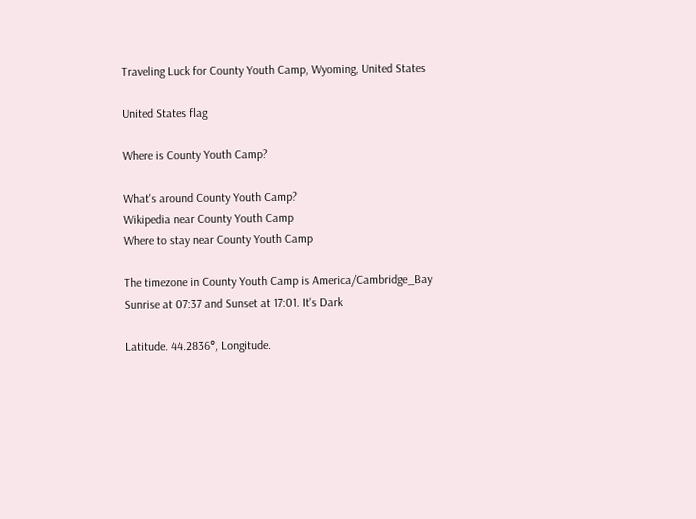Traveling Luck for County Youth Camp, Wyoming, United States

United States flag

Where is County Youth Camp?

What's around County Youth Camp?
Wikipedia near County Youth Camp
Where to stay near County Youth Camp

The timezone in County Youth Camp is America/Cambridge_Bay
Sunrise at 07:37 and Sunset at 17:01. It's Dark

Latitude. 44.2836°, Longitude.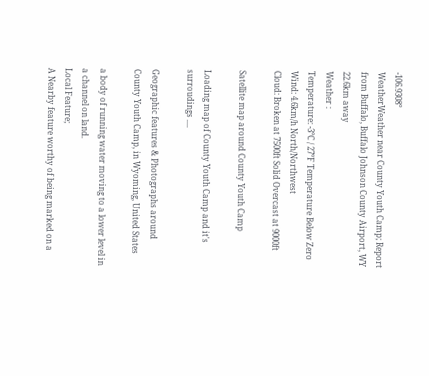-106.9308°
WeatherWeather near County Youth Camp; Report from Buffalo, Buffalo Johnson County Airport, WY 22.6km away
Weather :
Temperature: -3°C / 27°F Temperature Below Zero
Wind: 4.6km/h North/Northwest
Cloud: Broken at 7500ft Solid Overcast at 9000ft

Satellite map around County Youth Camp

Loading map of County Youth Camp and it's surroudings ....

Geographic features & Photographs around County Youth Camp, in Wyoming, United States

a body of running water moving to a lower level in a channel on land.
Local Feature;
A Nearby feature worthy of being marked on a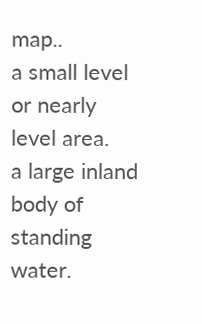map..
a small level or nearly level area.
a large inland body of standing water.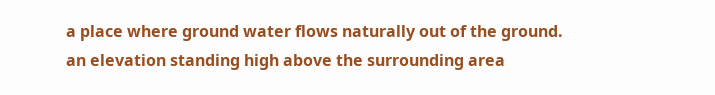a place where ground water flows naturally out of the ground.
an elevation standing high above the surrounding area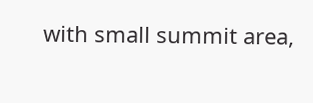with small summit area,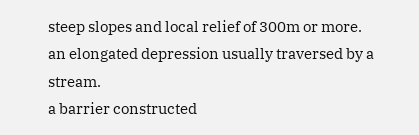steep slopes and local relief of 300m or more.
an elongated depression usually traversed by a stream.
a barrier constructed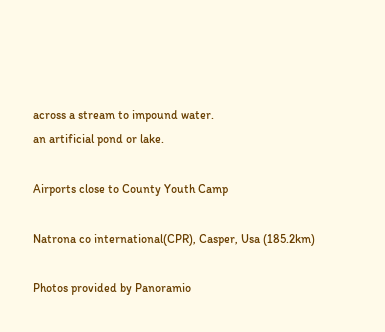across a stream to impound water.
an artificial pond or lake.

Airports close to County Youth Camp

Natrona co international(CPR), Casper, Usa (185.2km)

Photos provided by Panoramio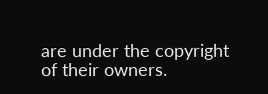are under the copyright of their owners.